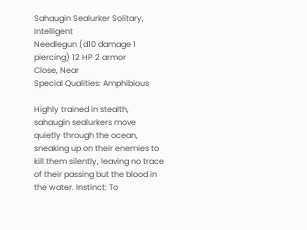Sahaugin Sealurker Solitary, Intelligent
Needlegun (d10 damage 1 piercing) 12 HP 2 armor
Close, Near
Special Qualities: Amphibious

Highly trained in stealth, sahaugin sealurkers move quietly through the ocean, sneaking up on their enemies to kill them silently, leaving no trace of their passing but the blood in the water. Instinct: To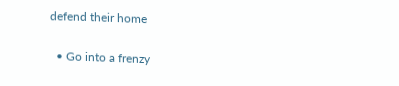defend their home

  • Go into a frenzy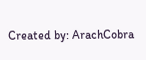Created by: ArachCobra